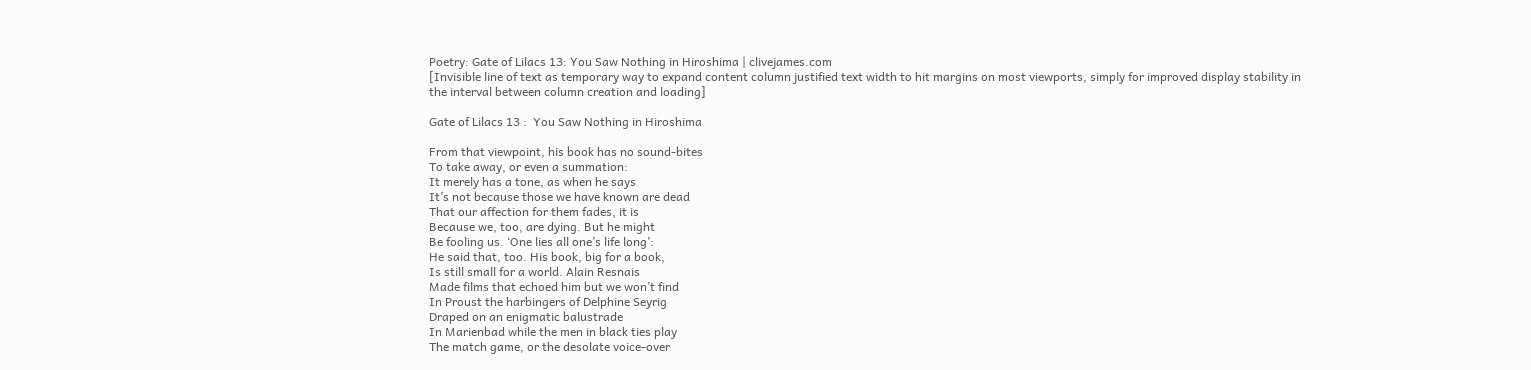Poetry: Gate of Lilacs 13: You Saw Nothing in Hiroshima | clivejames.com
[Invisible line of text as temporary way to expand content column justified text width to hit margins on most viewports, simply for improved display stability in the interval between column creation and loading]

Gate of Lilacs 13 :  You Saw Nothing in Hiroshima

From that viewpoint, his book has no sound-bites
To take away, or even a summation:
It merely has a tone, as when he says
It’s not because those we have known are dead
That our affection for them fades, it is
Because we, too, are dying. But he might
Be fooling us. ‘One lies all one’s life long’:
He said that, too. His book, big for a book,
Is still small for a world. Alain Resnais
Made films that echoed him but we won’t find
In Proust the harbingers of Delphine Seyrig
Draped on an enigmatic balustrade
In Marienbad while the men in black ties play
The match game, or the desolate voice-over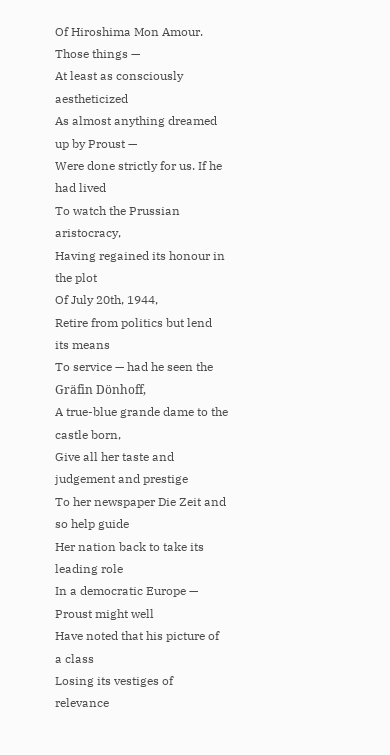Of Hiroshima Mon Amour. Those things —
At least as consciously aestheticized
As almost anything dreamed up by Proust —
Were done strictly for us. If he had lived
To watch the Prussian aristocracy,
Having regained its honour in the plot
Of July 20th, 1944,
Retire from politics but lend its means
To service — had he seen the Gräfin Dönhoff,
A true-blue grande dame to the castle born,
Give all her taste and judgement and prestige
To her newspaper Die Zeit and so help guide
Her nation back to take its leading role
In a democratic Europe — Proust might well
Have noted that his picture of a class
Losing its vestiges of relevance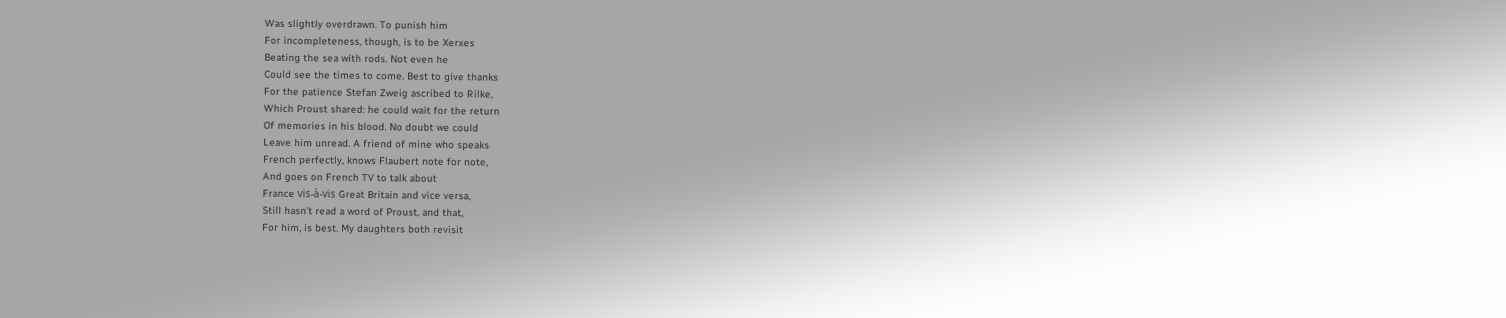Was slightly overdrawn. To punish him
For incompleteness, though, is to be Xerxes
Beating the sea with rods. Not even he
Could see the times to come. Best to give thanks
For the patience Stefan Zweig ascribed to Rilke,
Which Proust shared: he could wait for the return
Of memories in his blood. No doubt we could
Leave him unread. A friend of mine who speaks
French perfectly, knows Flaubert note for note,
And goes on French TV to talk about
France vis-à-vis Great Britain and vice versa,
Still hasn’t read a word of Proust, and that,
For him, is best. My daughters both revisit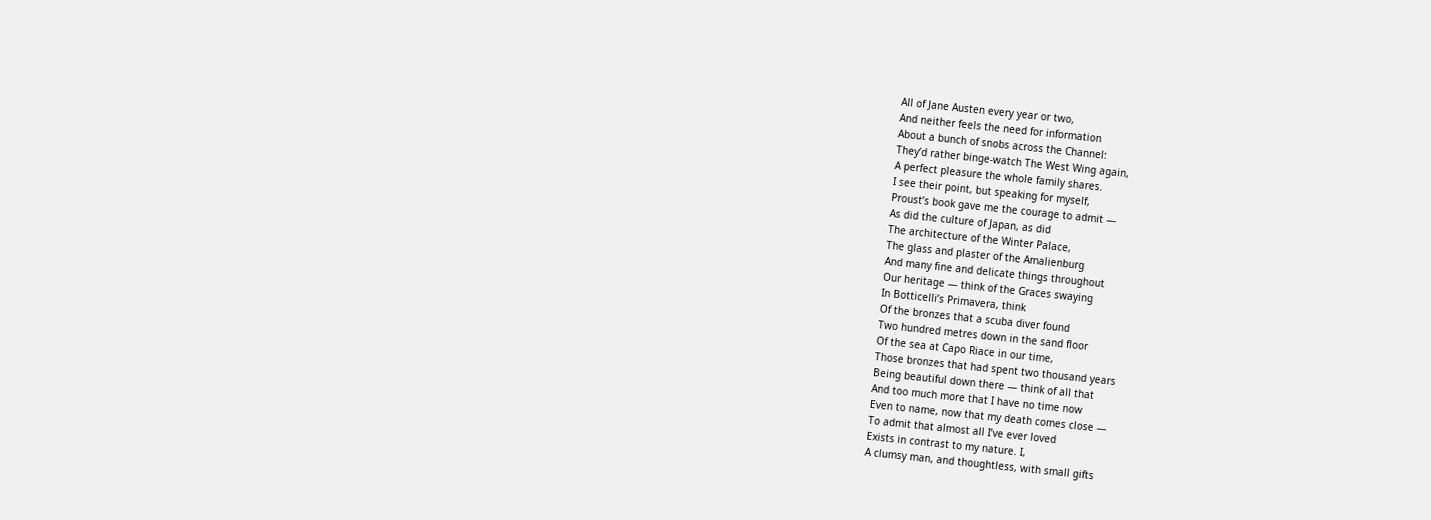All of Jane Austen every year or two,
And neither feels the need for information
About a bunch of snobs across the Channel:
They’d rather binge-watch The West Wing again,
A perfect pleasure the whole family shares.
I see their point, but speaking for myself,
Proust’s book gave me the courage to admit —
As did the culture of Japan, as did
The architecture of the Winter Palace,
The glass and plaster of the Amalienburg
And many fine and delicate things throughout
Our heritage — think of the Graces swaying
In Botticelli’s Primavera, think
Of the bronzes that a scuba diver found
Two hundred metres down in the sand floor
Of the sea at Capo Riace in our time,
Those bronzes that had spent two thousand years
Being beautiful down there — think of all that
And too much more that I have no time now
Even to name, now that my death comes close —
To admit that almost all I’ve ever loved
Exists in contrast to my nature. I,
A clumsy man, and thoughtless, with small gifts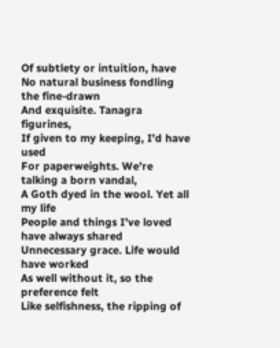Of subtlety or intuition, have
No natural business fondling the fine-drawn
And exquisite. Tanagra figurines,
If given to my keeping, I’d have used
For paperweights. We’re talking a born vandal,
A Goth dyed in the wool. Yet all my life
People and things I’ve loved have always shared
Unnecessary grace. Life would have worked
As well without it, so the preference felt
Like selfishness, the ripping of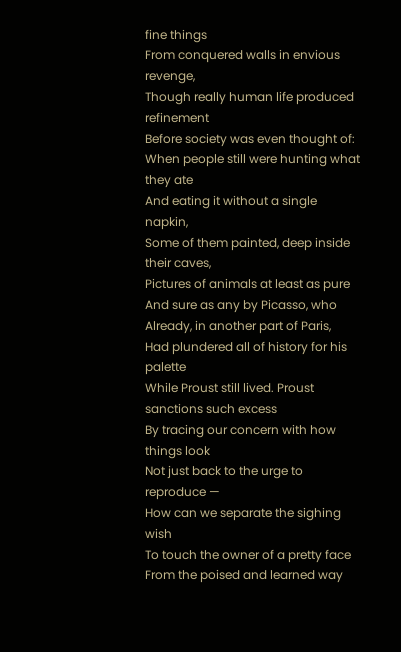fine things
From conquered walls in envious revenge,
Though really human life produced refinement
Before society was even thought of:
When people still were hunting what they ate
And eating it without a single napkin,
Some of them painted, deep inside their caves,
Pictures of animals at least as pure
And sure as any by Picasso, who
Already, in another part of Paris,
Had plundered all of history for his palette
While Proust still lived. Proust sanctions such excess
By tracing our concern with how things look
Not just back to the urge to reproduce —
How can we separate the sighing wish
To touch the owner of a pretty face
From the poised and learned way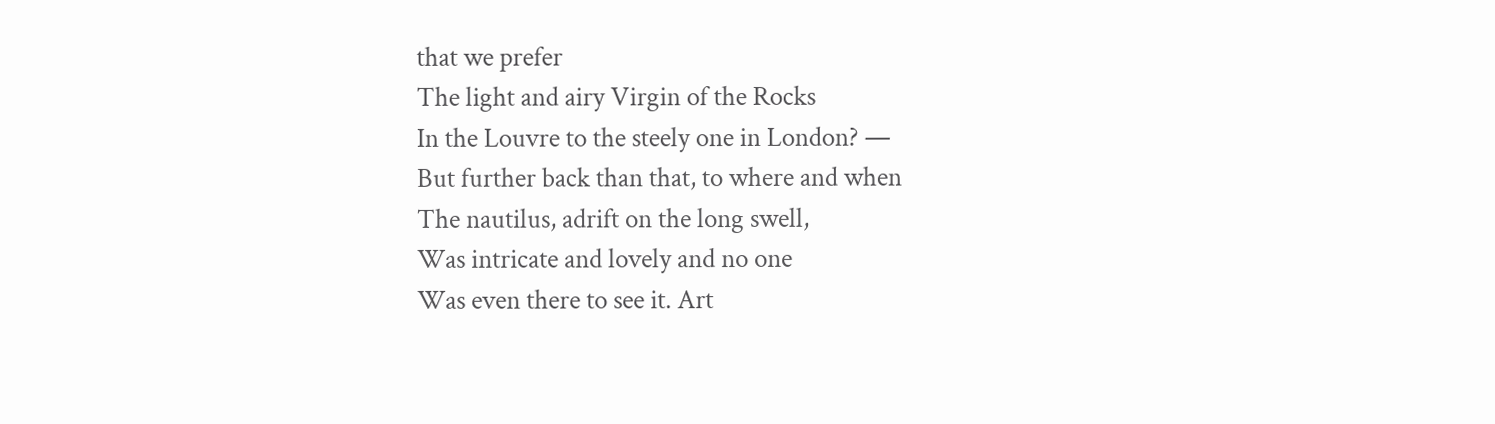that we prefer
The light and airy Virgin of the Rocks
In the Louvre to the steely one in London? —
But further back than that, to where and when
The nautilus, adrift on the long swell,
Was intricate and lovely and no one
Was even there to see it. Art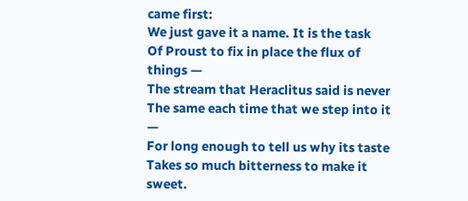came first:
We just gave it a name. It is the task
Of Proust to fix in place the flux of things —
The stream that Heraclitus said is never
The same each time that we step into it —
For long enough to tell us why its taste
Takes so much bitterness to make it sweet.